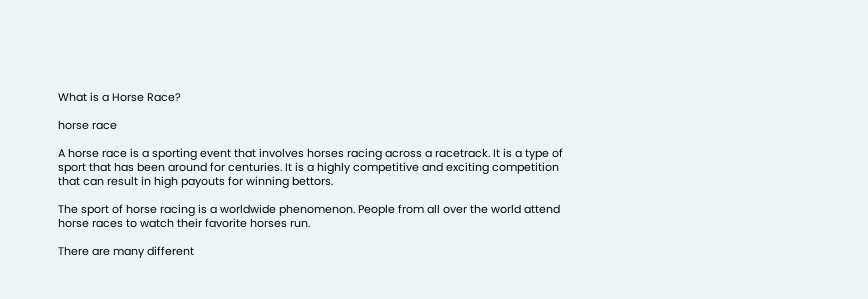What is a Horse Race?

horse race

A horse race is a sporting event that involves horses racing across a racetrack. It is a type of sport that has been around for centuries. It is a highly competitive and exciting competition that can result in high payouts for winning bettors.

The sport of horse racing is a worldwide phenomenon. People from all over the world attend horse races to watch their favorite horses run.

There are many different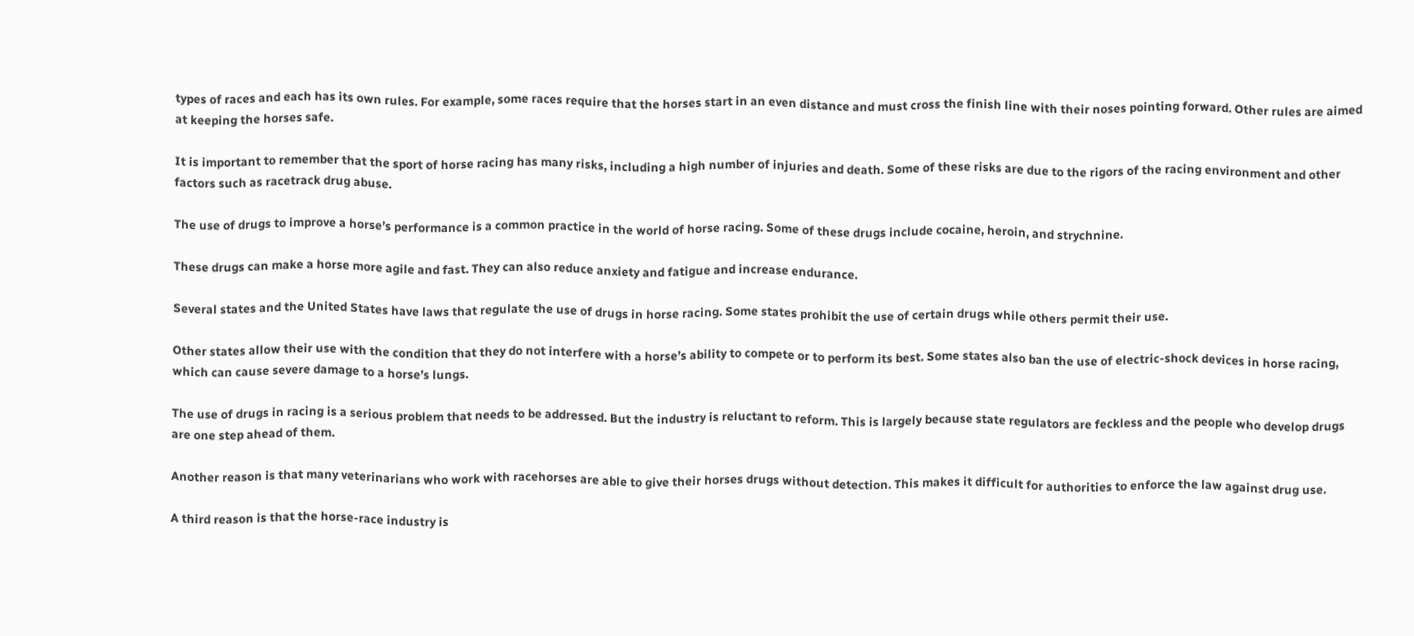types of races and each has its own rules. For example, some races require that the horses start in an even distance and must cross the finish line with their noses pointing forward. Other rules are aimed at keeping the horses safe.

It is important to remember that the sport of horse racing has many risks, including a high number of injuries and death. Some of these risks are due to the rigors of the racing environment and other factors such as racetrack drug abuse.

The use of drugs to improve a horse’s performance is a common practice in the world of horse racing. Some of these drugs include cocaine, heroin, and strychnine.

These drugs can make a horse more agile and fast. They can also reduce anxiety and fatigue and increase endurance.

Several states and the United States have laws that regulate the use of drugs in horse racing. Some states prohibit the use of certain drugs while others permit their use.

Other states allow their use with the condition that they do not interfere with a horse’s ability to compete or to perform its best. Some states also ban the use of electric-shock devices in horse racing, which can cause severe damage to a horse’s lungs.

The use of drugs in racing is a serious problem that needs to be addressed. But the industry is reluctant to reform. This is largely because state regulators are feckless and the people who develop drugs are one step ahead of them.

Another reason is that many veterinarians who work with racehorses are able to give their horses drugs without detection. This makes it difficult for authorities to enforce the law against drug use.

A third reason is that the horse-race industry is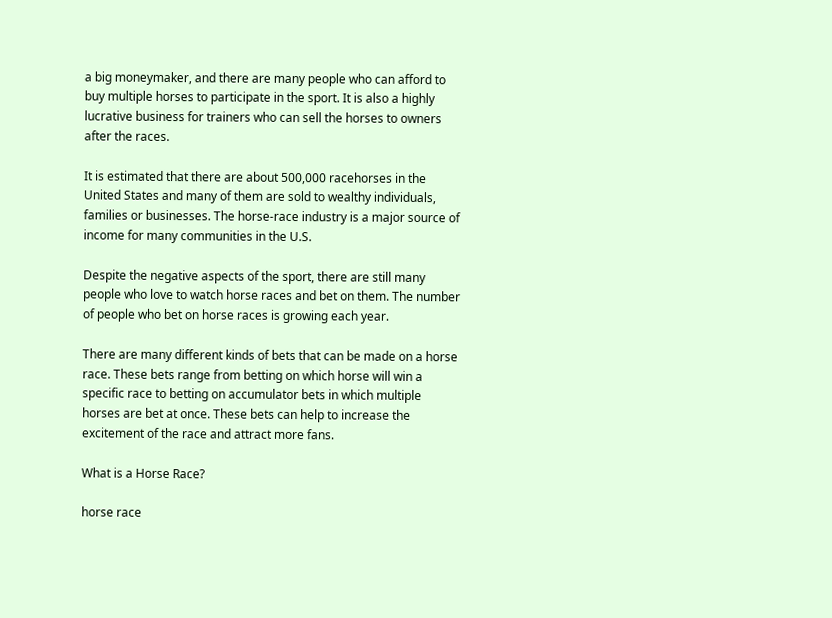a big moneymaker, and there are many people who can afford to buy multiple horses to participate in the sport. It is also a highly lucrative business for trainers who can sell the horses to owners after the races.

It is estimated that there are about 500,000 racehorses in the United States and many of them are sold to wealthy individuals, families or businesses. The horse-race industry is a major source of income for many communities in the U.S.

Despite the negative aspects of the sport, there are still many people who love to watch horse races and bet on them. The number of people who bet on horse races is growing each year.

There are many different kinds of bets that can be made on a horse race. These bets range from betting on which horse will win a specific race to betting on accumulator bets in which multiple horses are bet at once. These bets can help to increase the excitement of the race and attract more fans.

What is a Horse Race?

horse race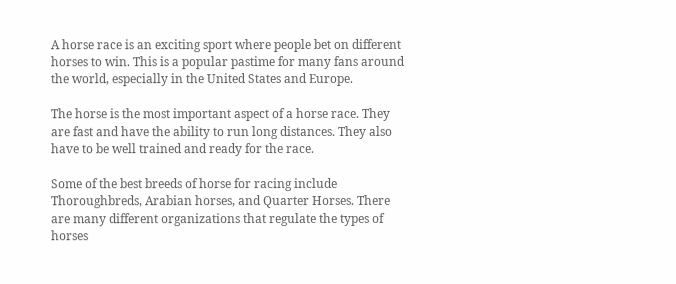A horse race is an exciting sport where people bet on different horses to win. This is a popular pastime for many fans around the world, especially in the United States and Europe.

The horse is the most important aspect of a horse race. They are fast and have the ability to run long distances. They also have to be well trained and ready for the race.

Some of the best breeds of horse for racing include Thoroughbreds, Arabian horses, and Quarter Horses. There are many different organizations that regulate the types of horses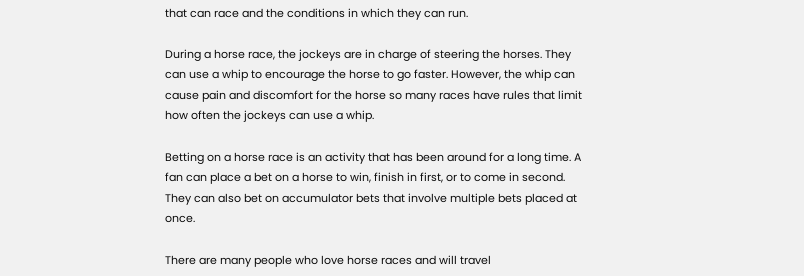that can race and the conditions in which they can run.

During a horse race, the jockeys are in charge of steering the horses. They can use a whip to encourage the horse to go faster. However, the whip can cause pain and discomfort for the horse so many races have rules that limit how often the jockeys can use a whip.

Betting on a horse race is an activity that has been around for a long time. A fan can place a bet on a horse to win, finish in first, or to come in second. They can also bet on accumulator bets that involve multiple bets placed at once.

There are many people who love horse races and will travel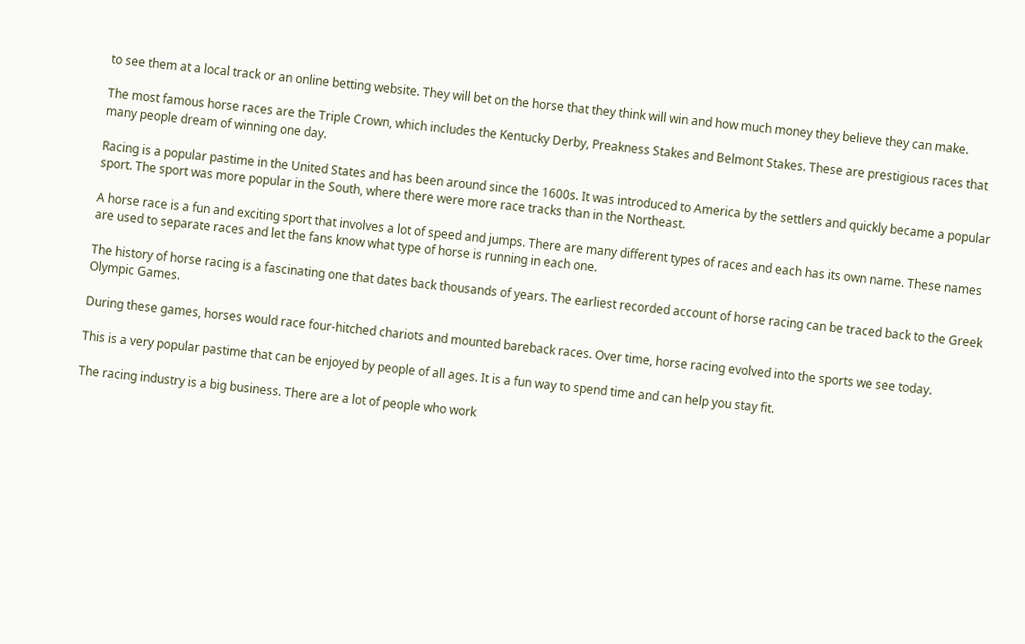to see them at a local track or an online betting website. They will bet on the horse that they think will win and how much money they believe they can make.

The most famous horse races are the Triple Crown, which includes the Kentucky Derby, Preakness Stakes and Belmont Stakes. These are prestigious races that many people dream of winning one day.

Racing is a popular pastime in the United States and has been around since the 1600s. It was introduced to America by the settlers and quickly became a popular sport. The sport was more popular in the South, where there were more race tracks than in the Northeast.

A horse race is a fun and exciting sport that involves a lot of speed and jumps. There are many different types of races and each has its own name. These names are used to separate races and let the fans know what type of horse is running in each one.

The history of horse racing is a fascinating one that dates back thousands of years. The earliest recorded account of horse racing can be traced back to the Greek Olympic Games.

During these games, horses would race four-hitched chariots and mounted bareback races. Over time, horse racing evolved into the sports we see today.

This is a very popular pastime that can be enjoyed by people of all ages. It is a fun way to spend time and can help you stay fit.

The racing industry is a big business. There are a lot of people who work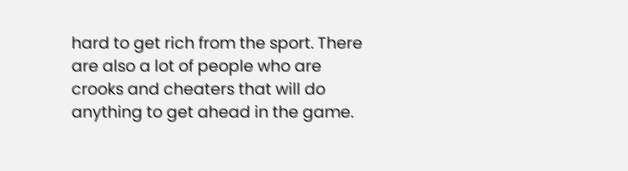hard to get rich from the sport. There are also a lot of people who are crooks and cheaters that will do anything to get ahead in the game.